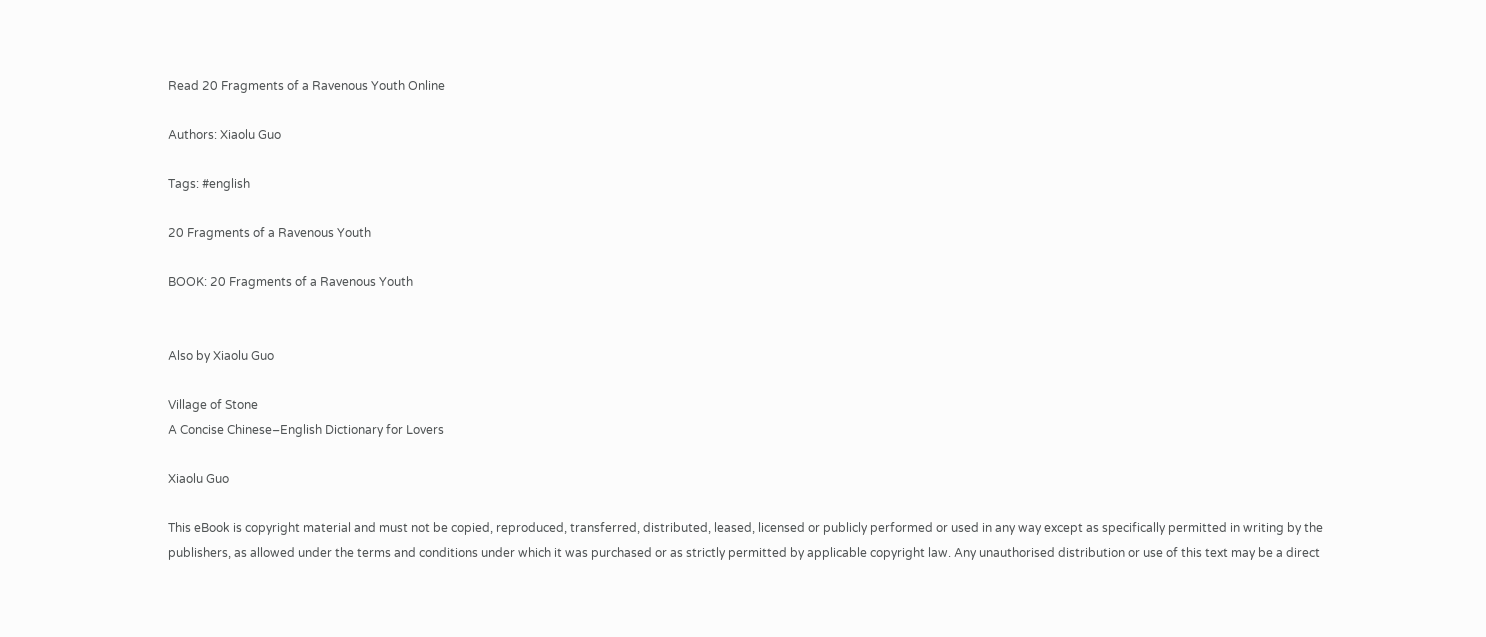Read 20 Fragments of a Ravenous Youth Online

Authors: Xiaolu Guo

Tags: #english

20 Fragments of a Ravenous Youth

BOOK: 20 Fragments of a Ravenous Youth


Also by Xiaolu Guo

Village of Stone
A Concise Chinese–English Dictionary for Lovers

Xiaolu Guo

This eBook is copyright material and must not be copied, reproduced, transferred, distributed, leased, licensed or publicly performed or used in any way except as specifically permitted in writing by the publishers, as allowed under the terms and conditions under which it was purchased or as strictly permitted by applicable copyright law. Any unauthorised distribution or use of this text may be a direct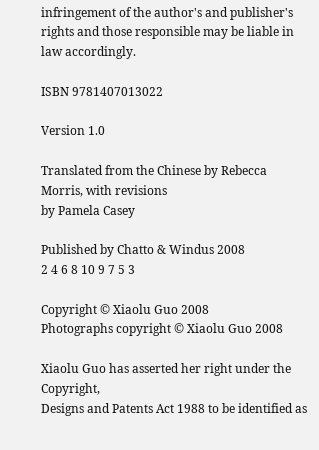infringement of the author's and publisher's rights and those responsible may be liable in law accordingly.

ISBN 9781407013022

Version 1.0

Translated from the Chinese by Rebecca Morris, with revisions
by Pamela Casey

Published by Chatto & Windus 2008
2 4 6 8 10 9 7 5 3

Copyright © Xiaolu Guo 2008
Photographs copyright © Xiaolu Guo 2008

Xiaolu Guo has asserted her right under the Copyright,
Designs and Patents Act 1988 to be identified as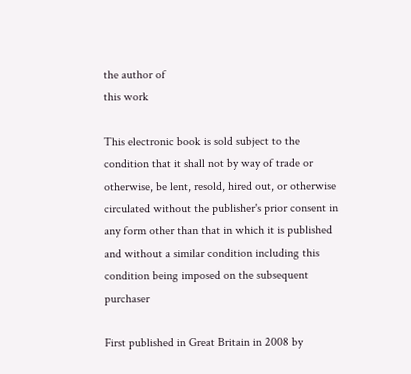the author of
this work

This electronic book is sold subject to the condition that it shall not by way of trade or otherwise, be lent, resold, hired out, or otherwise circulated without the publisher's prior consent in any form other than that in which it is published and without a similar condition including this condition being imposed on the subsequent purchaser

First published in Great Britain in 2008 by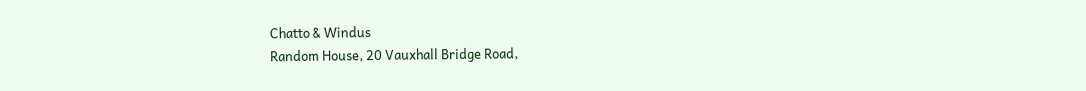Chatto & Windus
Random House, 20 Vauxhall Bridge Road,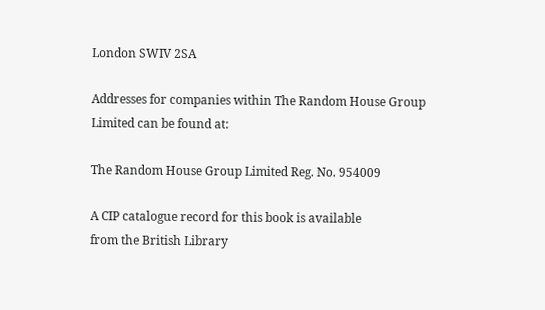London SWIV 2SA

Addresses for companies within The Random House Group
Limited can be found at:

The Random House Group Limited Reg. No. 954009

A CIP catalogue record for this book is available
from the British Library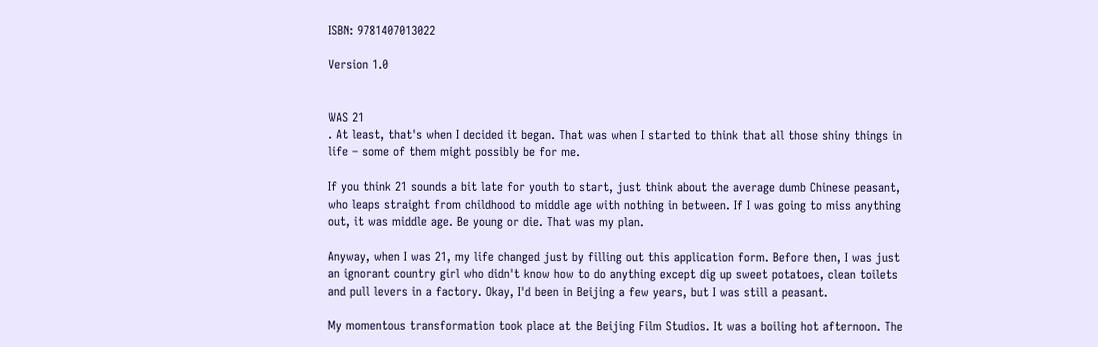ISBN: 9781407013022

Version 1.0


WAS 21
. At least, that's when I decided it began. That was when I started to think that all those shiny things in life – some of them might possibly be for me.

If you think 21 sounds a bit late for youth to start, just think about the average dumb Chinese peasant, who leaps straight from childhood to middle age with nothing in between. If I was going to miss anything out, it was middle age. Be young or die. That was my plan.

Anyway, when I was 21, my life changed just by filling out this application form. Before then, I was just an ignorant country girl who didn't know how to do anything except dig up sweet potatoes, clean toilets and pull levers in a factory. Okay, I'd been in Beijing a few years, but I was still a peasant.

My momentous transformation took place at the Beijing Film Studios. It was a boiling hot afternoon. The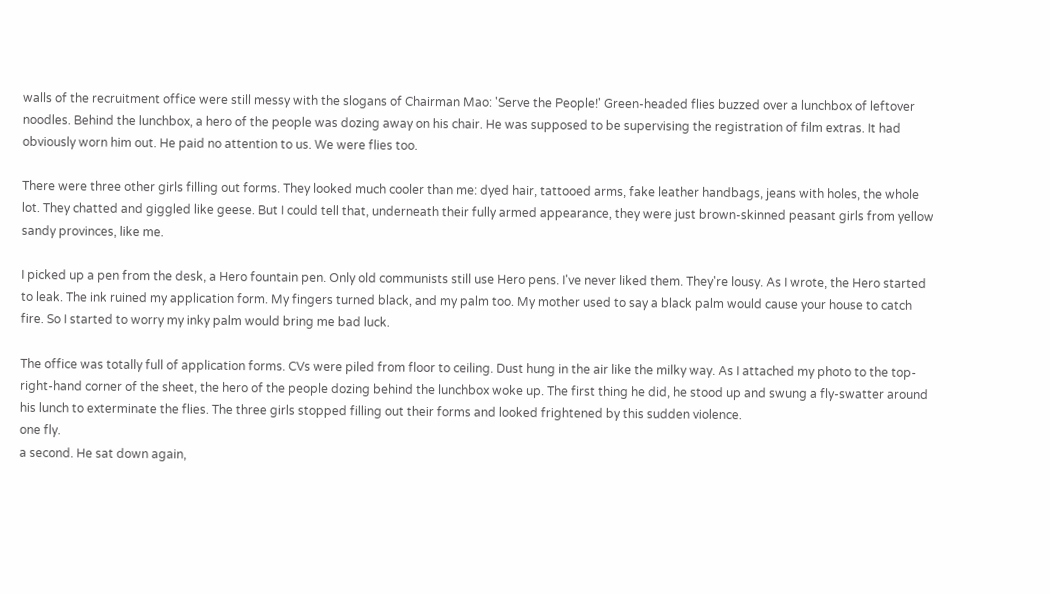walls of the recruitment office were still messy with the slogans of Chairman Mao: 'Serve the People!' Green-headed flies buzzed over a lunchbox of leftover noodles. Behind the lunchbox, a hero of the people was dozing away on his chair. He was supposed to be supervising the registration of film extras. It had obviously worn him out. He paid no attention to us. We were flies too.

There were three other girls filling out forms. They looked much cooler than me: dyed hair, tattooed arms, fake leather handbags, jeans with holes, the whole lot. They chatted and giggled like geese. But I could tell that, underneath their fully armed appearance, they were just brown-skinned peasant girls from yellow sandy provinces, like me.

I picked up a pen from the desk, a Hero fountain pen. Only old communists still use Hero pens. I've never liked them. They're lousy. As I wrote, the Hero started to leak. The ink ruined my application form. My fingers turned black, and my palm too. My mother used to say a black palm would cause your house to catch fire. So I started to worry my inky palm would bring me bad luck.

The office was totally full of application forms. CVs were piled from floor to ceiling. Dust hung in the air like the milky way. As I attached my photo to the top-right-hand corner of the sheet, the hero of the people dozing behind the lunchbox woke up. The first thing he did, he stood up and swung a fly-swatter around his lunch to exterminate the flies. The three girls stopped filling out their forms and looked frightened by this sudden violence.
one fly.
a second. He sat down again,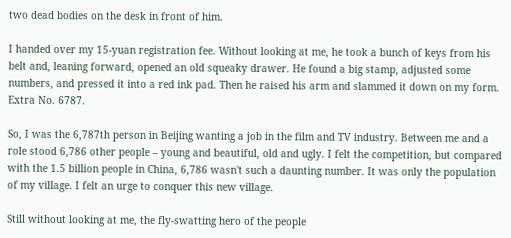two dead bodies on the desk in front of him.

I handed over my 15-yuan registration fee. Without looking at me, he took a bunch of keys from his belt and, leaning forward, opened an old squeaky drawer. He found a big stamp, adjusted some numbers, and pressed it into a red ink pad. Then he raised his arm and slammed it down on my form.
Extra No. 6787.

So, I was the 6,787th person in Beijing wanting a job in the film and TV industry. Between me and a role stood 6,786 other people – young and beautiful, old and ugly. I felt the competition, but compared with the 1.5 billion people in China, 6,786 wasn't such a daunting number. It was only the population of my village. I felt an urge to conquer this new village.

Still without looking at me, the fly-swatting hero of the people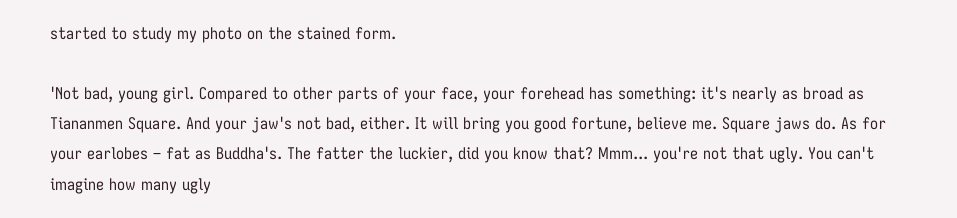started to study my photo on the stained form.

'Not bad, young girl. Compared to other parts of your face, your forehead has something: it's nearly as broad as Tiananmen Square. And your jaw's not bad, either. It will bring you good fortune, believe me. Square jaws do. As for your earlobes – fat as Buddha's. The fatter the luckier, did you know that? Mmm... you're not that ugly. You can't imagine how many ugly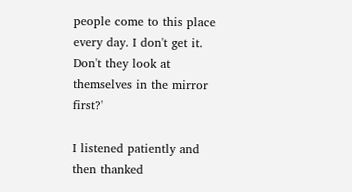people come to this place every day. I don't get it. Don't they look at themselves in the mirror first?'

I listened patiently and then thanked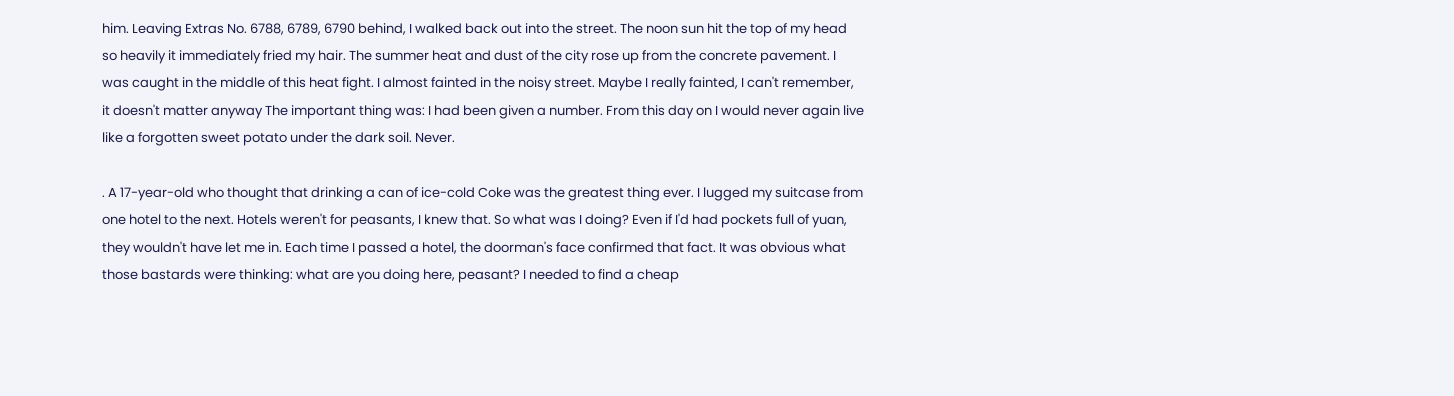him. Leaving Extras No. 6788, 6789, 6790 behind, I walked back out into the street. The noon sun hit the top of my head so heavily it immediately fried my hair. The summer heat and dust of the city rose up from the concrete pavement. I was caught in the middle of this heat fight. I almost fainted in the noisy street. Maybe I really fainted, I can't remember, it doesn't matter anyway The important thing was: I had been given a number. From this day on I would never again live like a forgotten sweet potato under the dark soil. Never.

. A 17-year-old who thought that drinking a can of ice-cold Coke was the greatest thing ever. I lugged my suitcase from one hotel to the next. Hotels weren't for peasants, I knew that. So what was I doing? Even if I'd had pockets full of yuan, they wouldn't have let me in. Each time I passed a hotel, the doorman's face confirmed that fact. It was obvious what those bastards were thinking: what are you doing here, peasant? I needed to find a cheap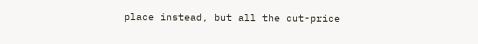place instead, but all the cut-price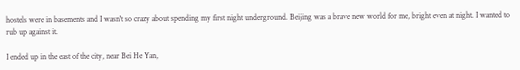hostels were in basements and I wasn't so crazy about spending my first night underground. Beijing was a brave new world for me, bright even at night. I wanted to rub up against it.

I ended up in the east of the city, near Bei He Yan,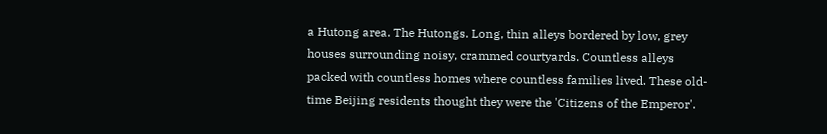a Hutong area. The Hutongs. Long, thin alleys bordered by low, grey houses surrounding noisy, crammed courtyards. Countless alleys packed with countless homes where countless families lived. These old-time Beijing residents thought they were the 'Citizens of the Emperor'.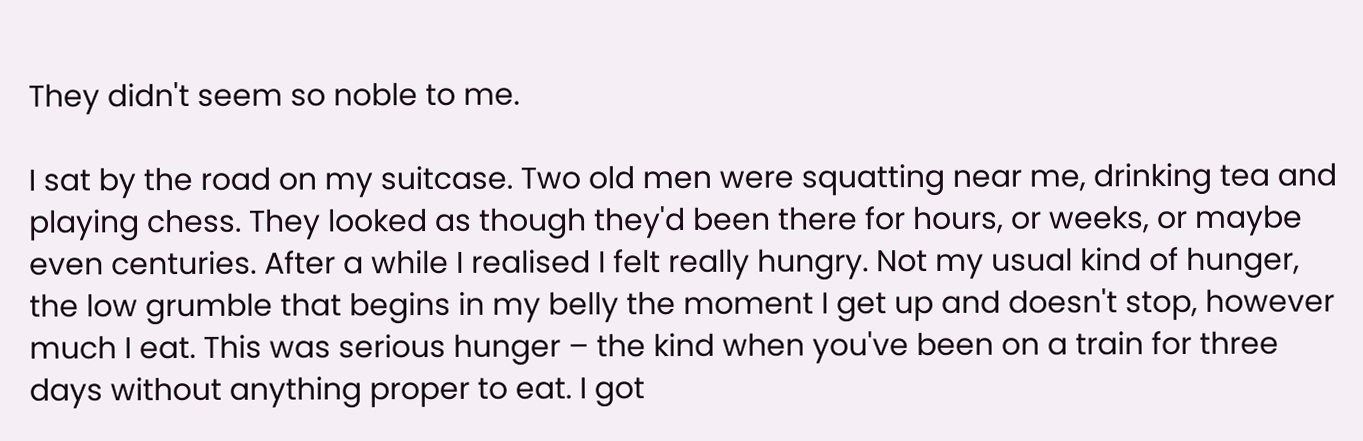They didn't seem so noble to me.

I sat by the road on my suitcase. Two old men were squatting near me, drinking tea and playing chess. They looked as though they'd been there for hours, or weeks, or maybe even centuries. After a while I realised I felt really hungry. Not my usual kind of hunger, the low grumble that begins in my belly the moment I get up and doesn't stop, however much I eat. This was serious hunger – the kind when you've been on a train for three days without anything proper to eat. I got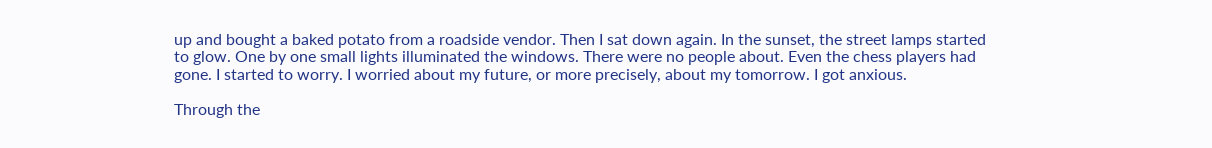up and bought a baked potato from a roadside vendor. Then I sat down again. In the sunset, the street lamps started to glow. One by one small lights illuminated the windows. There were no people about. Even the chess players had gone. I started to worry. I worried about my future, or more precisely, about my tomorrow. I got anxious.

Through the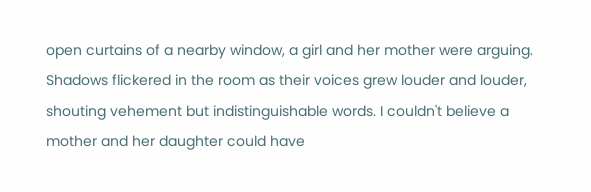open curtains of a nearby window, a girl and her mother were arguing. Shadows flickered in the room as their voices grew louder and louder, shouting vehement but indistinguishable words. I couldn't believe a mother and her daughter could have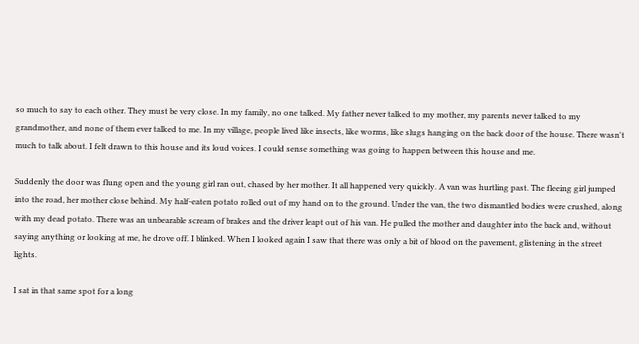so much to say to each other. They must be very close. In my family, no one talked. My father never talked to my mother, my parents never talked to my grandmother, and none of them ever talked to me. In my village, people lived like insects, like worms, like slugs hanging on the back door of the house. There wasn't much to talk about. I felt drawn to this house and its loud voices. I could sense something was going to happen between this house and me.

Suddenly the door was flung open and the young girl ran out, chased by her mother. It all happened very quickly. A van was hurtling past. The fleeing girl jumped into the road, her mother close behind. My half-eaten potato rolled out of my hand on to the ground. Under the van, the two dismantled bodies were crushed, along with my dead potato. There was an unbearable scream of brakes and the driver leapt out of his van. He pulled the mother and daughter into the back and, without saying anything or looking at me, he drove off. I blinked. When I looked again I saw that there was only a bit of blood on the pavement, glistening in the street lights.

I sat in that same spot for a long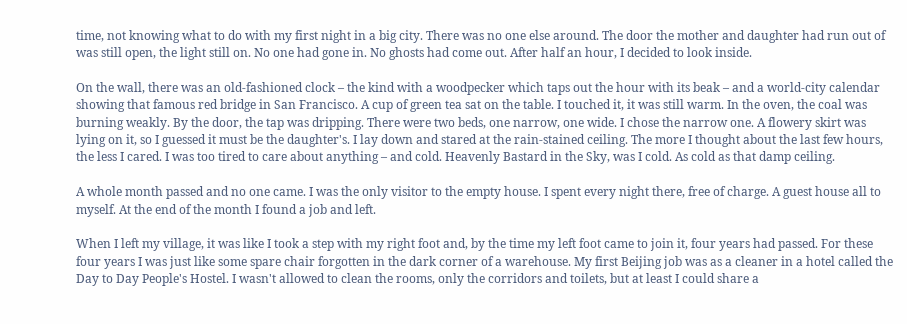time, not knowing what to do with my first night in a big city. There was no one else around. The door the mother and daughter had run out of was still open, the light still on. No one had gone in. No ghosts had come out. After half an hour, I decided to look inside.

On the wall, there was an old-fashioned clock – the kind with a woodpecker which taps out the hour with its beak – and a world-city calendar showing that famous red bridge in San Francisco. A cup of green tea sat on the table. I touched it, it was still warm. In the oven, the coal was burning weakly. By the door, the tap was dripping. There were two beds, one narrow, one wide. I chose the narrow one. A flowery skirt was lying on it, so I guessed it must be the daughter's. I lay down and stared at the rain-stained ceiling. The more I thought about the last few hours, the less I cared. I was too tired to care about anything – and cold. Heavenly Bastard in the Sky, was I cold. As cold as that damp ceiling.

A whole month passed and no one came. I was the only visitor to the empty house. I spent every night there, free of charge. A guest house all to myself. At the end of the month I found a job and left.

When I left my village, it was like I took a step with my right foot and, by the time my left foot came to join it, four years had passed. For these four years I was just like some spare chair forgotten in the dark corner of a warehouse. My first Beijing job was as a cleaner in a hotel called the Day to Day People's Hostel. I wasn't allowed to clean the rooms, only the corridors and toilets, but at least I could share a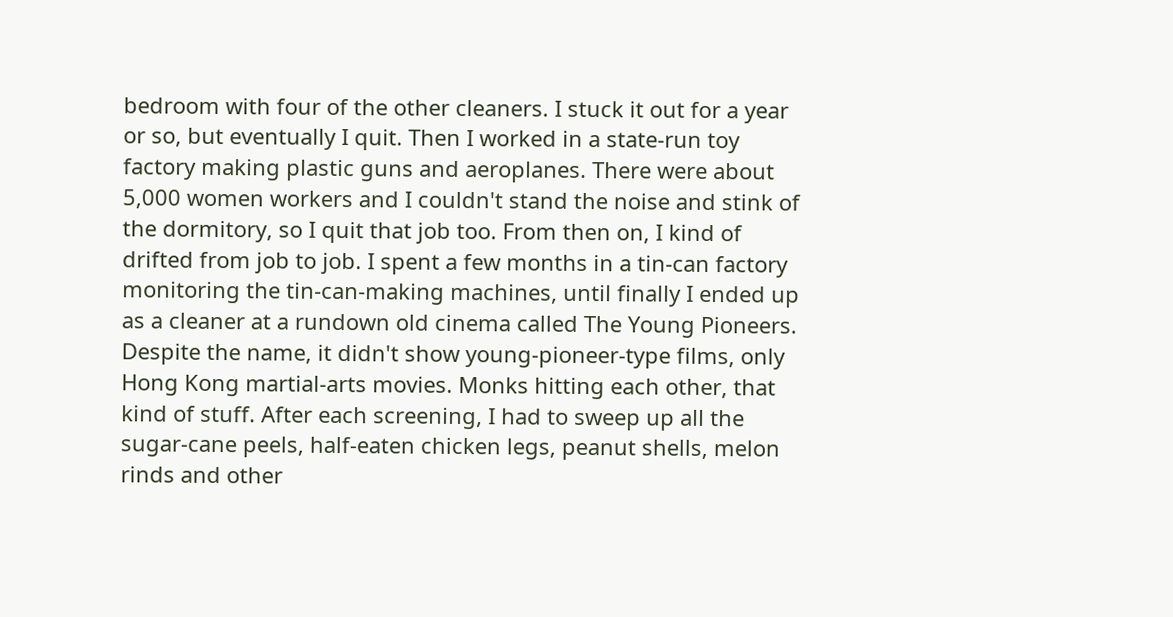bedroom with four of the other cleaners. I stuck it out for a year or so, but eventually I quit. Then I worked in a state-run toy factory making plastic guns and aeroplanes. There were about 5,000 women workers and I couldn't stand the noise and stink of the dormitory, so I quit that job too. From then on, I kind of drifted from job to job. I spent a few months in a tin-can factory monitoring the tin-can-making machines, until finally I ended up as a cleaner at a rundown old cinema called The Young Pioneers. Despite the name, it didn't show young-pioneer-type films, only Hong Kong martial-arts movies. Monks hitting each other, that kind of stuff. After each screening, I had to sweep up all the sugar-cane peels, half-eaten chicken legs, peanut shells, melon rinds and other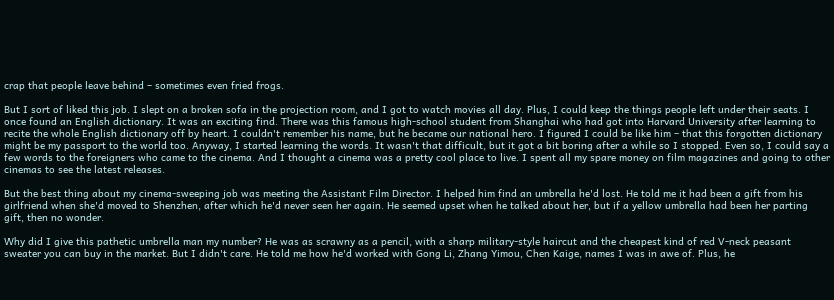crap that people leave behind – sometimes even fried frogs.

But I sort of liked this job. I slept on a broken sofa in the projection room, and I got to watch movies all day. Plus, I could keep the things people left under their seats. I once found an English dictionary. It was an exciting find. There was this famous high-school student from Shanghai who had got into Harvard University after learning to recite the whole English dictionary off by heart. I couldn't remember his name, but he became our national hero. I figured I could be like him – that this forgotten dictionary might be my passport to the world too. Anyway, I started learning the words. It wasn't that difficult, but it got a bit boring after a while so I stopped. Even so, I could say a few words to the foreigners who came to the cinema. And I thought a cinema was a pretty cool place to live. I spent all my spare money on film magazines and going to other cinemas to see the latest releases.

But the best thing about my cinema-sweeping job was meeting the Assistant Film Director. I helped him find an umbrella he'd lost. He told me it had been a gift from his girlfriend when she'd moved to Shenzhen, after which he'd never seen her again. He seemed upset when he talked about her, but if a yellow umbrella had been her parting gift, then no wonder.

Why did I give this pathetic umbrella man my number? He was as scrawny as a pencil, with a sharp military-style haircut and the cheapest kind of red V-neck peasant sweater you can buy in the market. But I didn't care. He told me how he'd worked with Gong Li, Zhang Yimou, Chen Kaige, names I was in awe of. Plus, he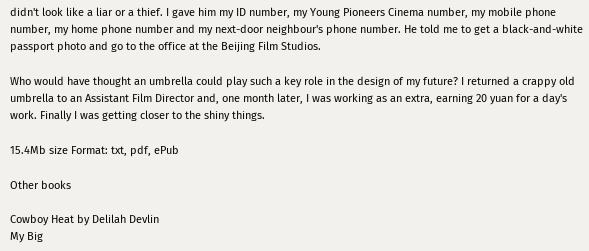didn't look like a liar or a thief. I gave him my ID number, my Young Pioneers Cinema number, my mobile phone number, my home phone number and my next-door neighbour's phone number. He told me to get a black-and-white passport photo and go to the office at the Beijing Film Studios.

Who would have thought an umbrella could play such a key role in the design of my future? I returned a crappy old umbrella to an Assistant Film Director and, one month later, I was working as an extra, earning 20 yuan for a day's work. Finally I was getting closer to the shiny things.

15.4Mb size Format: txt, pdf, ePub

Other books

Cowboy Heat by Delilah Devlin
My Big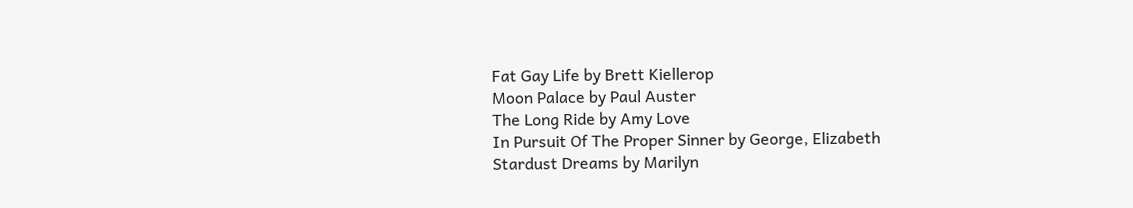Fat Gay Life by Brett Kiellerop
Moon Palace by Paul Auster
The Long Ride by Amy Love
In Pursuit Of The Proper Sinner by George, Elizabeth
Stardust Dreams by Marilyn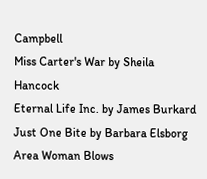Campbell
Miss Carter's War by Sheila Hancock
Eternal Life Inc. by James Burkard
Just One Bite by Barbara Elsborg
Area Woman Blows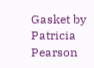Gasket by Patricia Pearson